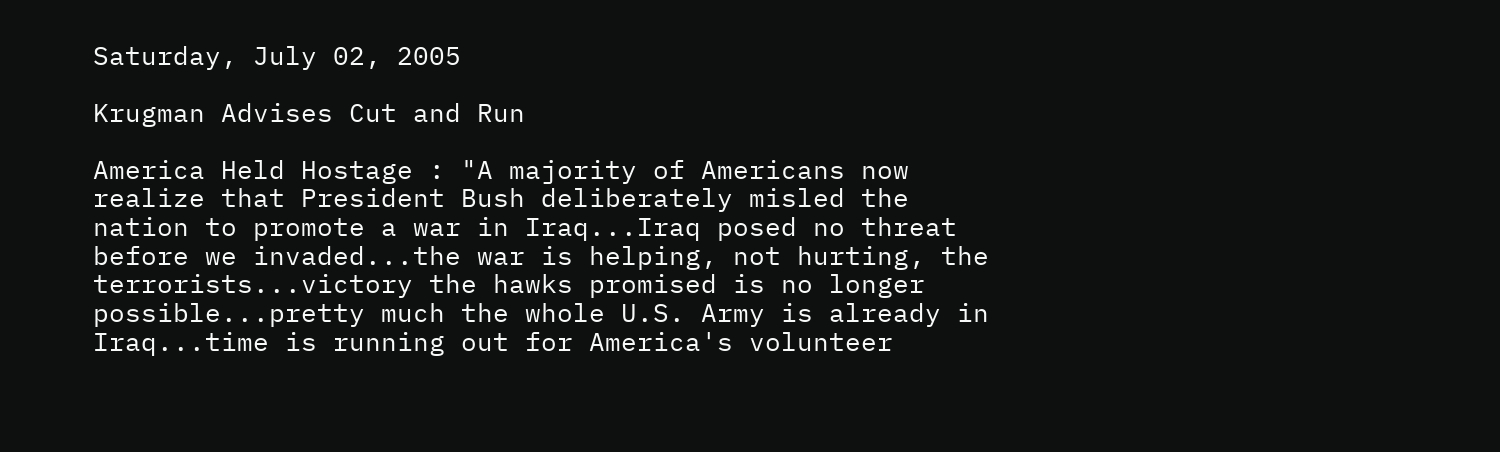Saturday, July 02, 2005

Krugman Advises Cut and Run

America Held Hostage : "A majority of Americans now realize that President Bush deliberately misled the nation to promote a war in Iraq...Iraq posed no threat before we invaded...the war is helping, not hurting, the terrorists...victory the hawks promised is no longer possible...pretty much the whole U.S. Army is already in Iraq...time is running out for America's volunteer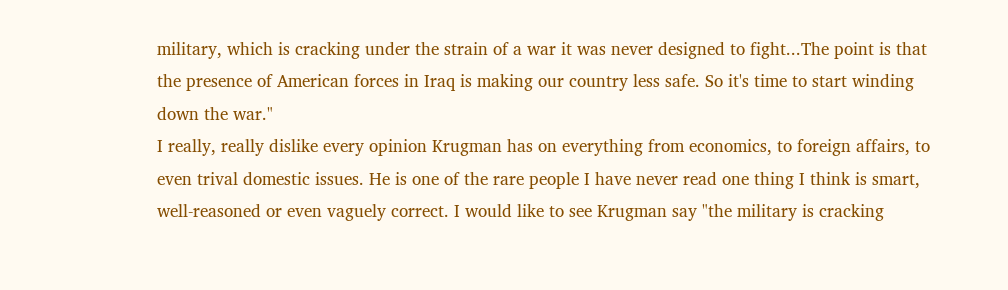military, which is cracking under the strain of a war it was never designed to fight...The point is that the presence of American forces in Iraq is making our country less safe. So it's time to start winding down the war."
I really, really dislike every opinion Krugman has on everything from economics, to foreign affairs, to even trival domestic issues. He is one of the rare people I have never read one thing I think is smart, well-reasoned or even vaguely correct. I would like to see Krugman say "the military is cracking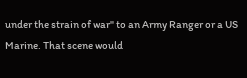under the strain of war" to an Army Ranger or a US Marine. That scene would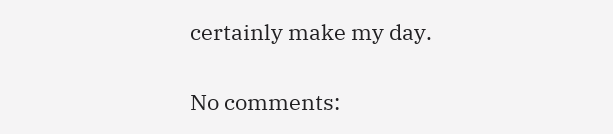certainly make my day.

No comments: